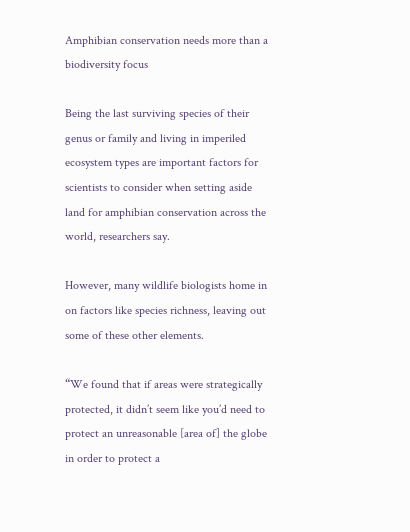Amphibian conservation needs more than a biodiversity focus

Being the last surviving species of their genus or family and living in imperiled ecosystem types are important factors for scientists to consider when setting aside land for amphibian conservation across the world, researchers say.

However, many wildlife biologists home in on factors like species richness, leaving out some of these other elements.

“We found that if areas were strategically protected, it didn’t seem like you’d need to protect an unreasonable [area of] the globe in order to protect a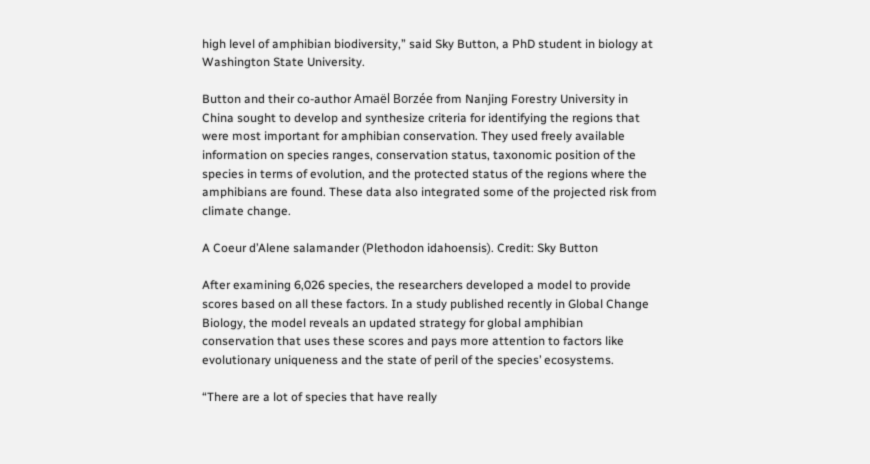high level of amphibian biodiversity,” said Sky Button, a PhD student in biology at Washington State University.

Button and their co-author Amaël Borzée from Nanjing Forestry University in China sought to develop and synthesize criteria for identifying the regions that were most important for amphibian conservation. They used freely available information on species ranges, conservation status, taxonomic position of the species in terms of evolution, and the protected status of the regions where the amphibians are found. These data also integrated some of the projected risk from climate change.

A Coeur d’Alene salamander (Plethodon idahoensis). Credit: Sky Button

After examining 6,026 species, the researchers developed a model to provide scores based on all these factors. In a study published recently in Global Change Biology, the model reveals an updated strategy for global amphibian conservation that uses these scores and pays more attention to factors like evolutionary uniqueness and the state of peril of the species’ ecosystems.

“There are a lot of species that have really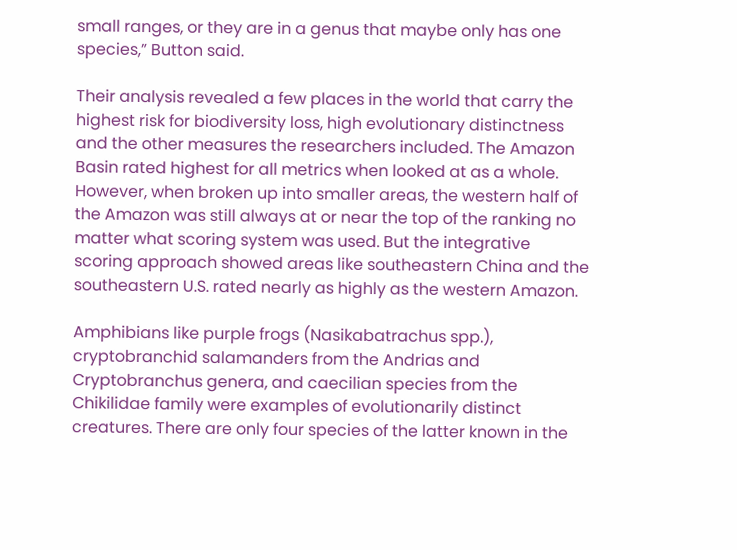small ranges, or they are in a genus that maybe only has one species,” Button said.

Their analysis revealed a few places in the world that carry the highest risk for biodiversity loss, high evolutionary distinctness and the other measures the researchers included. The Amazon Basin rated highest for all metrics when looked at as a whole. However, when broken up into smaller areas, the western half of the Amazon was still always at or near the top of the ranking no matter what scoring system was used. But the integrative scoring approach showed areas like southeastern China and the southeastern U.S. rated nearly as highly as the western Amazon.

Amphibians like purple frogs (Nasikabatrachus spp.), cryptobranchid salamanders from the Andrias and Cryptobranchus genera, and caecilian species from the Chikilidae family were examples of evolutionarily distinct creatures. There are only four species of the latter known in the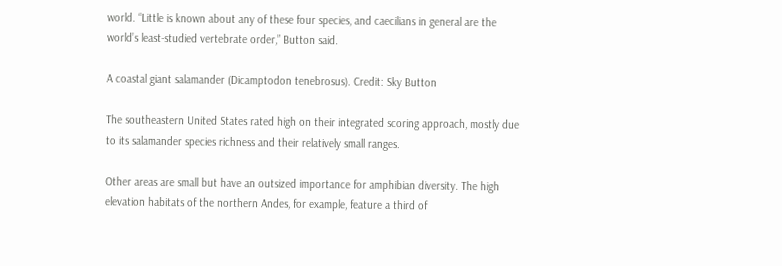world. “Little is known about any of these four species, and caecilians in general are the world’s least-studied vertebrate order,” Button said.

A coastal giant salamander (Dicamptodon tenebrosus). Credit: Sky Button

The southeastern United States rated high on their integrated scoring approach, mostly due to its salamander species richness and their relatively small ranges.

Other areas are small but have an outsized importance for amphibian diversity. The high elevation habitats of the northern Andes, for example, feature a third of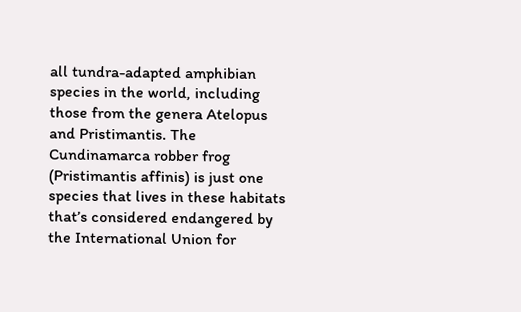all tundra-adapted amphibian species in the world, including those from the genera Atelopus and Pristimantis. The Cundinamarca robber frog (Pristimantis affinis) is just one species that lives in these habitats that’s considered endangered by the International Union for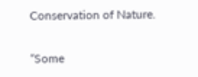Conservation of Nature.

“Some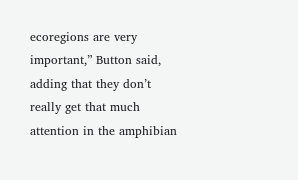ecoregions are very important,” Button said, adding that they don’t really get that much attention in the amphibian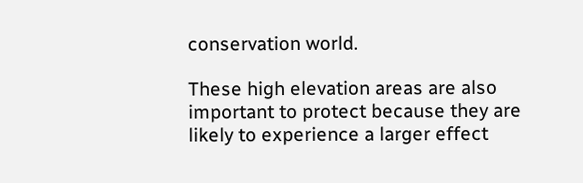conservation world.

These high elevation areas are also important to protect because they are likely to experience a larger effect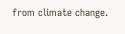from climate change.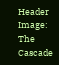Header Image: The Cascade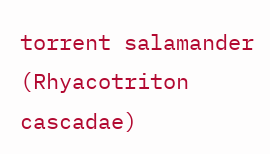torrent salamander (Rhyacotriton cascadae)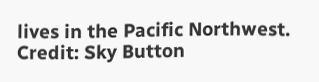lives in the Pacific Northwest. Credit: Sky Button